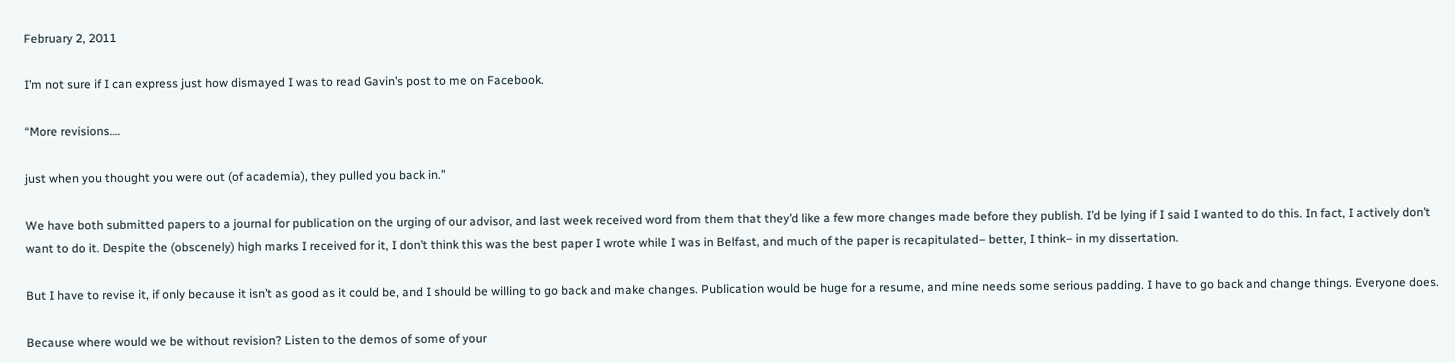February 2, 2011

I’m not sure if I can express just how dismayed I was to read Gavin’s post to me on Facebook.

“More revisions….

just when you thought you were out (of academia), they pulled you back in.”

We have both submitted papers to a journal for publication on the urging of our advisor, and last week received word from them that they’d like a few more changes made before they publish. I’d be lying if I said I wanted to do this. In fact, I actively don’t want to do it. Despite the (obscenely) high marks I received for it, I don’t think this was the best paper I wrote while I was in Belfast, and much of the paper is recapitulated– better, I think– in my dissertation.

But I have to revise it, if only because it isn’t as good as it could be, and I should be willing to go back and make changes. Publication would be huge for a resume, and mine needs some serious padding. I have to go back and change things. Everyone does.

Because where would we be without revision? Listen to the demos of some of your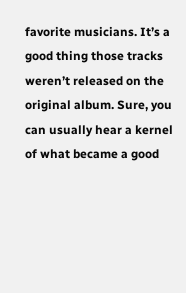favorite musicians. It’s a good thing those tracks weren’t released on the original album. Sure, you can usually hear a kernel of what became a good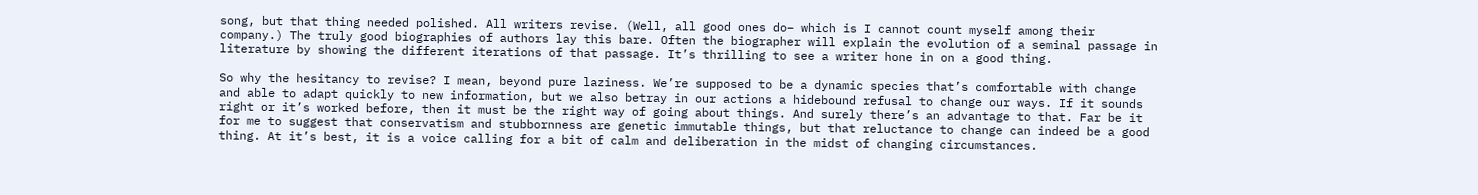song, but that thing needed polished. All writers revise. (Well, all good ones do– which is I cannot count myself among their company.) The truly good biographies of authors lay this bare. Often the biographer will explain the evolution of a seminal passage in literature by showing the different iterations of that passage. It’s thrilling to see a writer hone in on a good thing.

So why the hesitancy to revise? I mean, beyond pure laziness. We’re supposed to be a dynamic species that’s comfortable with change and able to adapt quickly to new information, but we also betray in our actions a hidebound refusal to change our ways. If it sounds right or it’s worked before, then it must be the right way of going about things. And surely there’s an advantage to that. Far be it for me to suggest that conservatism and stubbornness are genetic immutable things, but that reluctance to change can indeed be a good thing. At it’s best, it is a voice calling for a bit of calm and deliberation in the midst of changing circumstances.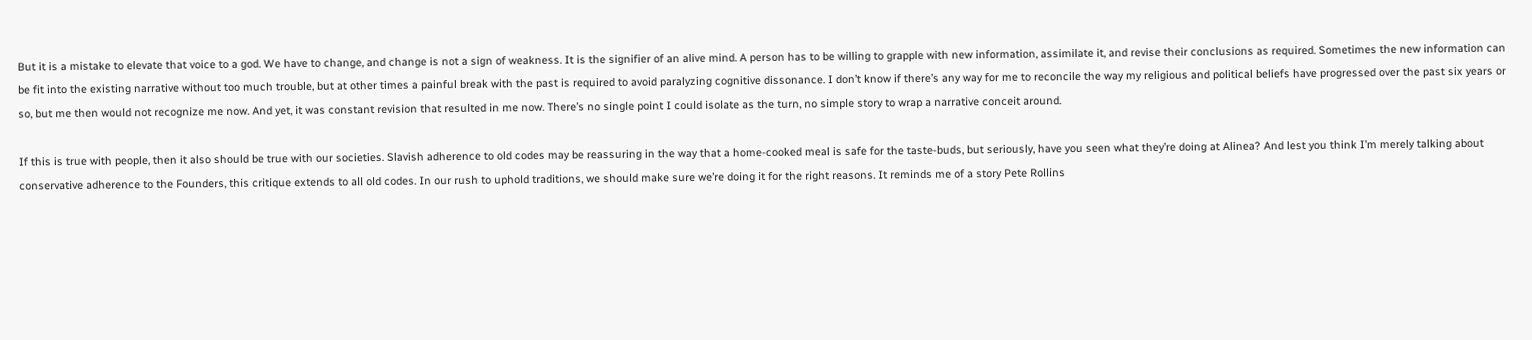But it is a mistake to elevate that voice to a god. We have to change, and change is not a sign of weakness. It is the signifier of an alive mind. A person has to be willing to grapple with new information, assimilate it, and revise their conclusions as required. Sometimes the new information can be fit into the existing narrative without too much trouble, but at other times a painful break with the past is required to avoid paralyzing cognitive dissonance. I don’t know if there’s any way for me to reconcile the way my religious and political beliefs have progressed over the past six years or so, but me then would not recognize me now. And yet, it was constant revision that resulted in me now. There’s no single point I could isolate as the turn, no simple story to wrap a narrative conceit around.

If this is true with people, then it also should be true with our societies. Slavish adherence to old codes may be reassuring in the way that a home-cooked meal is safe for the taste-buds, but seriously, have you seen what they’re doing at Alinea? And lest you think I’m merely talking about conservative adherence to the Founders, this critique extends to all old codes. In our rush to uphold traditions, we should make sure we’re doing it for the right reasons. It reminds me of a story Pete Rollins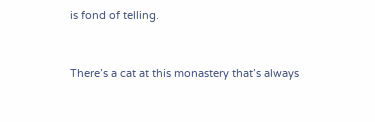is fond of telling.


There’s a cat at this monastery that’s always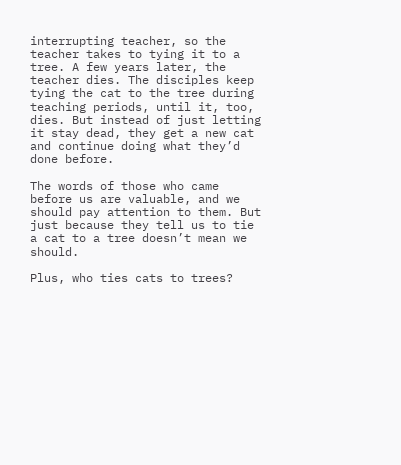interrupting teacher, so the teacher takes to tying it to a tree. A few years later, the teacher dies. The disciples keep tying the cat to the tree during teaching periods, until it, too, dies. But instead of just letting it stay dead, they get a new cat and continue doing what they’d done before.

The words of those who came before us are valuable, and we should pay attention to them. But just because they tell us to tie a cat to a tree doesn’t mean we should.

Plus, who ties cats to trees?